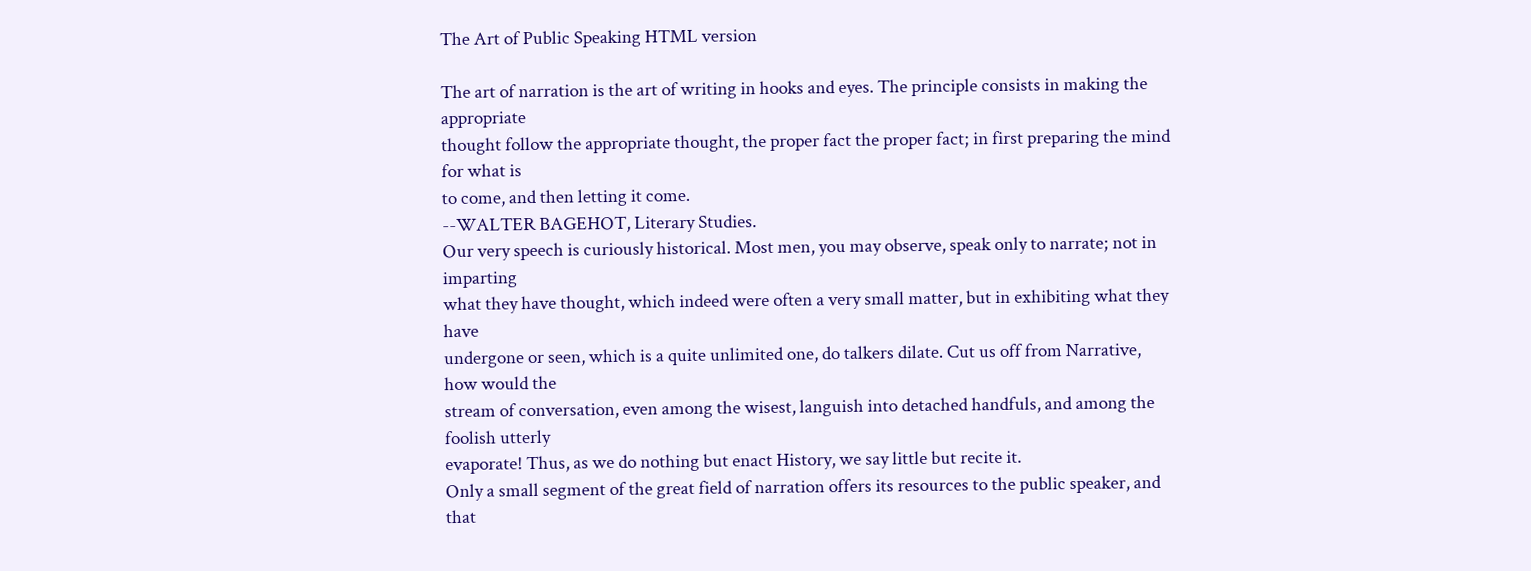The Art of Public Speaking HTML version

The art of narration is the art of writing in hooks and eyes. The principle consists in making the appropriate
thought follow the appropriate thought, the proper fact the proper fact; in first preparing the mind for what is
to come, and then letting it come.
--WALTER BAGEHOT, Literary Studies.
Our very speech is curiously historical. Most men, you may observe, speak only to narrate; not in imparting
what they have thought, which indeed were often a very small matter, but in exhibiting what they have
undergone or seen, which is a quite unlimited one, do talkers dilate. Cut us off from Narrative, how would the
stream of conversation, even among the wisest, languish into detached handfuls, and among the foolish utterly
evaporate! Thus, as we do nothing but enact History, we say little but recite it.
Only a small segment of the great field of narration offers its resources to the public speaker, and that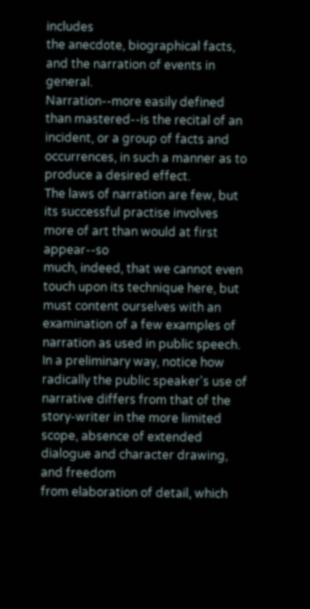includes
the anecdote, biographical facts, and the narration of events in general.
Narration--more easily defined than mastered--is the recital of an incident, or a group of facts and
occurrences, in such a manner as to produce a desired effect.
The laws of narration are few, but its successful practise involves more of art than would at first appear--so
much, indeed, that we cannot even touch upon its technique here, but must content ourselves with an
examination of a few examples of narration as used in public speech.
In a preliminary way, notice how radically the public speaker's use of narrative differs from that of the
story-writer in the more limited scope, absence of extended dialogue and character drawing, and freedom
from elaboration of detail, which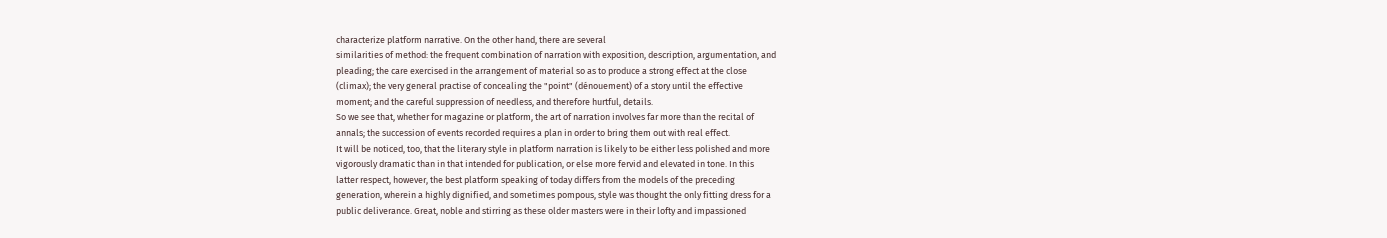characterize platform narrative. On the other hand, there are several
similarities of method: the frequent combination of narration with exposition, description, argumentation, and
pleading; the care exercised in the arrangement of material so as to produce a strong effect at the close
(climax); the very general practise of concealing the "point" (dénouement) of a story until the effective
moment; and the careful suppression of needless, and therefore hurtful, details.
So we see that, whether for magazine or platform, the art of narration involves far more than the recital of
annals; the succession of events recorded requires a plan in order to bring them out with real effect.
It will be noticed, too, that the literary style in platform narration is likely to be either less polished and more
vigorously dramatic than in that intended for publication, or else more fervid and elevated in tone. In this
latter respect, however, the best platform speaking of today differs from the models of the preceding
generation, wherein a highly dignified, and sometimes pompous, style was thought the only fitting dress for a
public deliverance. Great, noble and stirring as these older masters were in their lofty and impassioned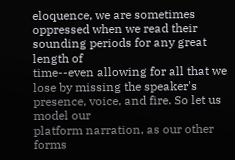eloquence, we are sometimes oppressed when we read their sounding periods for any great length of
time--even allowing for all that we lose by missing the speaker's presence, voice, and fire. So let us model our
platform narration, as our other forms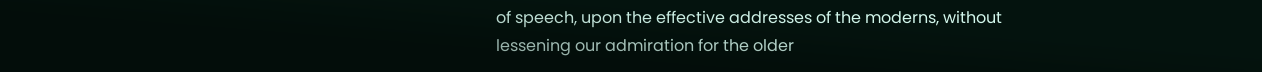of speech, upon the effective addresses of the moderns, without
lessening our admiration for the older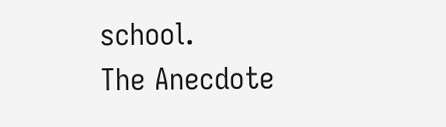school.
The Anecdote